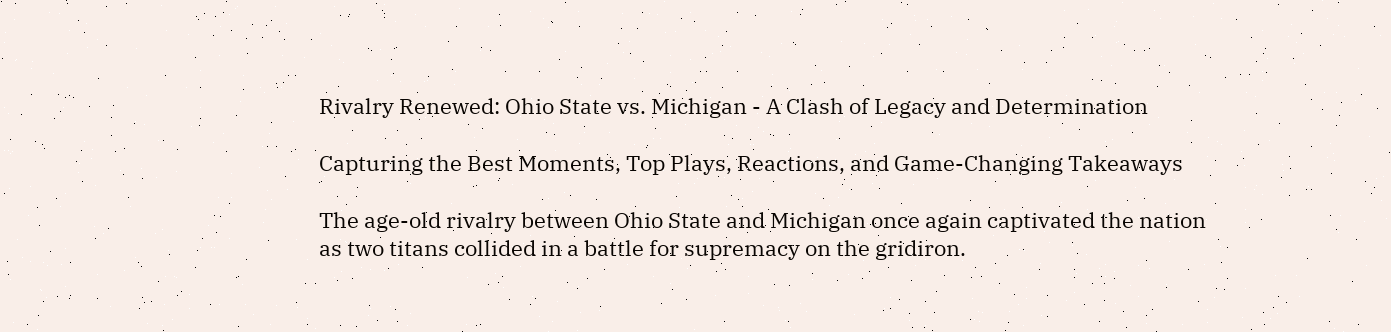Rivalry Renewed: Ohio State vs. Michigan - A Clash of Legacy and Determination

Capturing the Best Moments, Top Plays, Reactions, and Game-Changing Takeaways

The age-old rivalry between Ohio State and Michigan once again captivated the nation as two titans collided in a battle for supremacy on the gridiron.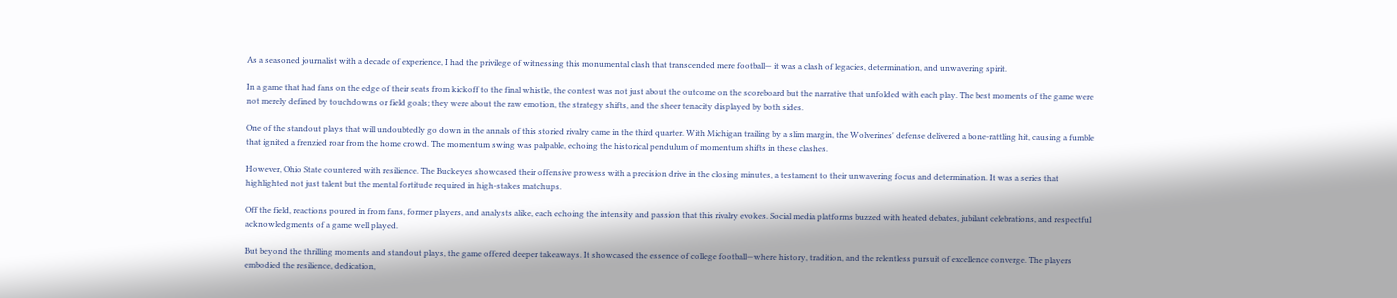As a seasoned journalist with a decade of experience, I had the privilege of witnessing this monumental clash that transcended mere football— it was a clash of legacies, determination, and unwavering spirit.

In a game that had fans on the edge of their seats from kickoff to the final whistle, the contest was not just about the outcome on the scoreboard but the narrative that unfolded with each play. The best moments of the game were not merely defined by touchdowns or field goals; they were about the raw emotion, the strategy shifts, and the sheer tenacity displayed by both sides.

One of the standout plays that will undoubtedly go down in the annals of this storied rivalry came in the third quarter. With Michigan trailing by a slim margin, the Wolverines' defense delivered a bone-rattling hit, causing a fumble that ignited a frenzied roar from the home crowd. The momentum swing was palpable, echoing the historical pendulum of momentum shifts in these clashes.

However, Ohio State countered with resilience. The Buckeyes showcased their offensive prowess with a precision drive in the closing minutes, a testament to their unwavering focus and determination. It was a series that highlighted not just talent but the mental fortitude required in high-stakes matchups.

Off the field, reactions poured in from fans, former players, and analysts alike, each echoing the intensity and passion that this rivalry evokes. Social media platforms buzzed with heated debates, jubilant celebrations, and respectful acknowledgments of a game well played.

But beyond the thrilling moments and standout plays, the game offered deeper takeaways. It showcased the essence of college football—where history, tradition, and the relentless pursuit of excellence converge. The players embodied the resilience, dedication,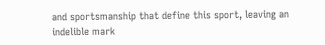and sportsmanship that define this sport, leaving an indelible mark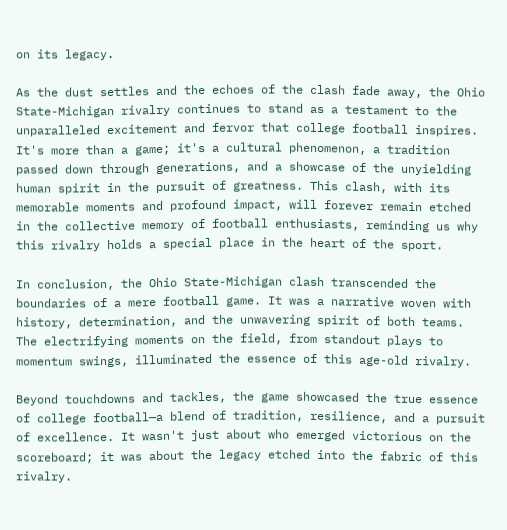on its legacy.

As the dust settles and the echoes of the clash fade away, the Ohio State-Michigan rivalry continues to stand as a testament to the unparalleled excitement and fervor that college football inspires. It's more than a game; it's a cultural phenomenon, a tradition passed down through generations, and a showcase of the unyielding human spirit in the pursuit of greatness. This clash, with its memorable moments and profound impact, will forever remain etched in the collective memory of football enthusiasts, reminding us why this rivalry holds a special place in the heart of the sport.

In conclusion, the Ohio State-Michigan clash transcended the boundaries of a mere football game. It was a narrative woven with history, determination, and the unwavering spirit of both teams. The electrifying moments on the field, from standout plays to momentum swings, illuminated the essence of this age-old rivalry.

Beyond touchdowns and tackles, the game showcased the true essence of college football—a blend of tradition, resilience, and a pursuit of excellence. It wasn't just about who emerged victorious on the scoreboard; it was about the legacy etched into the fabric of this rivalry.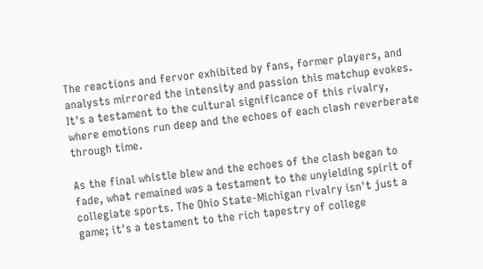The reactions and fervor exhibited by fans, former players, and analysts mirrored the intensity and passion this matchup evokes. It's a testament to the cultural significance of this rivalry, where emotions run deep and the echoes of each clash reverberate through time.

As the final whistle blew and the echoes of the clash began to fade, what remained was a testament to the unyielding spirit of collegiate sports. The Ohio State-Michigan rivalry isn't just a game; it's a testament to the rich tapestry of college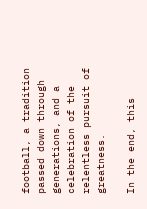football, a tradition passed down through generations, and a celebration of the relentless pursuit of greatness.

In the end, this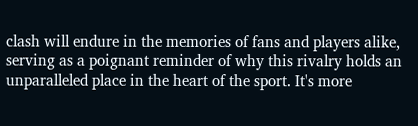clash will endure in the memories of fans and players alike, serving as a poignant reminder of why this rivalry holds an unparalleled place in the heart of the sport. It's more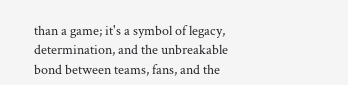than a game; it's a symbol of legacy, determination, and the unbreakable bond between teams, fans, and the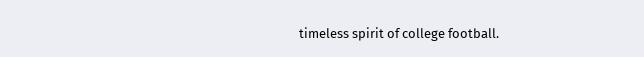timeless spirit of college football.